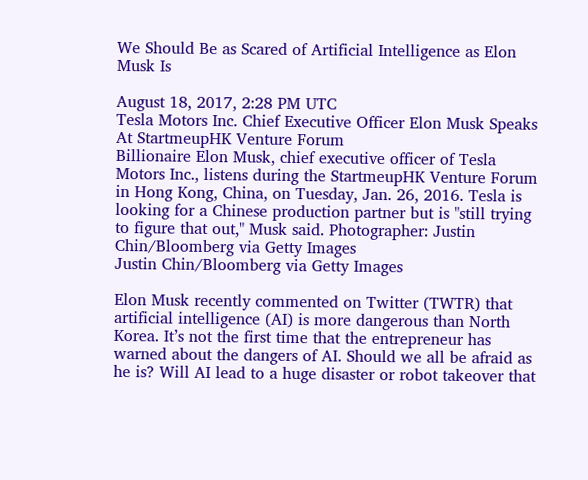We Should Be as Scared of Artificial Intelligence as Elon Musk Is

August 18, 2017, 2:28 PM UTC
Tesla Motors Inc. Chief Executive Officer Elon Musk Speaks At StartmeupHK Venture Forum
Billionaire Elon Musk, chief executive officer of Tesla Motors Inc., listens during the StartmeupHK Venture Forum in Hong Kong, China, on Tuesday, Jan. 26, 2016. Tesla is looking for a Chinese production partner but is "still trying to figure that out," Musk said. Photographer: Justin Chin/Bloomberg via Getty Images
Justin Chin/Bloomberg via Getty Images

Elon Musk recently commented on Twitter (TWTR) that artificial intelligence (AI) is more dangerous than North Korea. It’s not the first time that the entrepreneur has warned about the dangers of AI. Should we all be afraid as he is? Will AI lead to a huge disaster or robot takeover that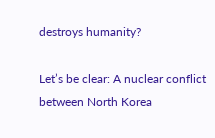destroys humanity?

Let’s be clear: A nuclear conflict between North Korea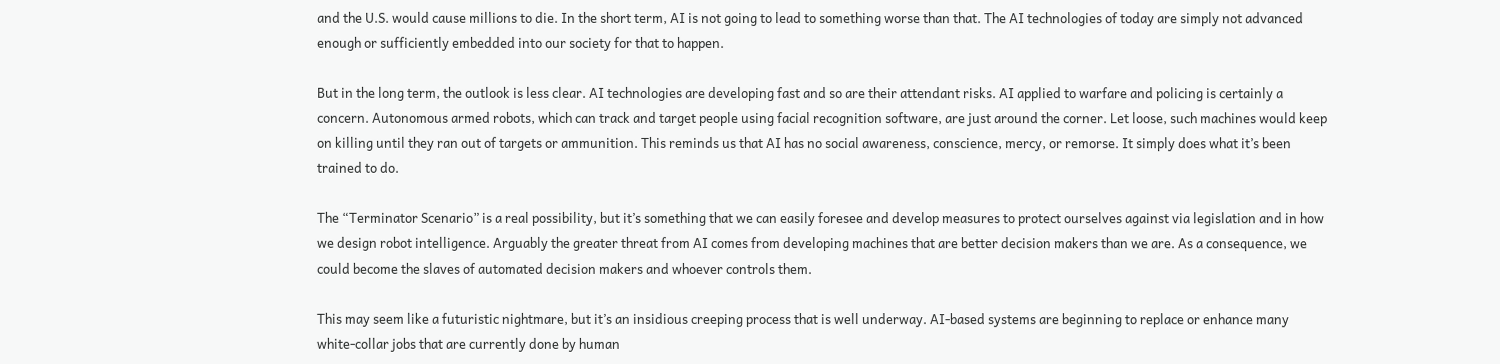and the U.S. would cause millions to die. In the short term, AI is not going to lead to something worse than that. The AI technologies of today are simply not advanced enough or sufficiently embedded into our society for that to happen.

But in the long term, the outlook is less clear. AI technologies are developing fast and so are their attendant risks. AI applied to warfare and policing is certainly a concern. Autonomous armed robots, which can track and target people using facial recognition software, are just around the corner. Let loose, such machines would keep on killing until they ran out of targets or ammunition. This reminds us that AI has no social awareness, conscience, mercy, or remorse. It simply does what it’s been trained to do.

The “Terminator Scenario” is a real possibility, but it’s something that we can easily foresee and develop measures to protect ourselves against via legislation and in how we design robot intelligence. Arguably the greater threat from AI comes from developing machines that are better decision makers than we are. As a consequence, we could become the slaves of automated decision makers and whoever controls them.

This may seem like a futuristic nightmare, but it’s an insidious creeping process that is well underway. AI-based systems are beginning to replace or enhance many white-collar jobs that are currently done by human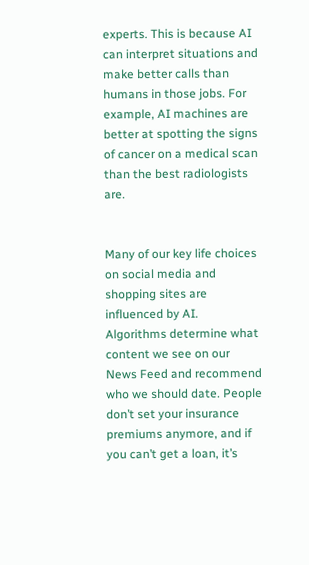experts. This is because AI can interpret situations and make better calls than humans in those jobs. For example, AI machines are better at spotting the signs of cancer on a medical scan than the best radiologists are.


Many of our key life choices on social media and shopping sites are influenced by AI. Algorithms determine what content we see on our News Feed and recommend who we should date. People don’t set your insurance premiums anymore, and if you can’t get a loan, it’s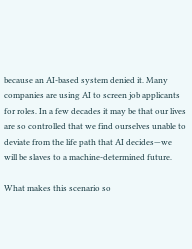because an AI-based system denied it. Many companies are using AI to screen job applicants for roles. In a few decades it may be that our lives are so controlled that we find ourselves unable to deviate from the life path that AI decides—we will be slaves to a machine-determined future.

What makes this scenario so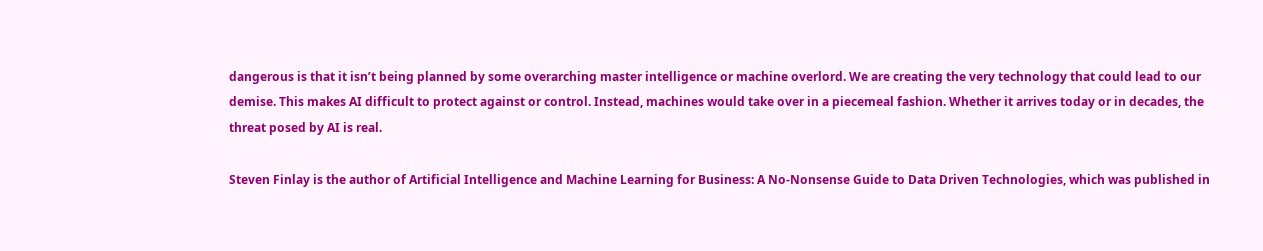dangerous is that it isn’t being planned by some overarching master intelligence or machine overlord. We are creating the very technology that could lead to our demise. This makes AI difficult to protect against or control. Instead, machines would take over in a piecemeal fashion. Whether it arrives today or in decades, the threat posed by AI is real.

Steven Finlay is the author of Artificial Intelligence and Machine Learning for Business: A No-Nonsense Guide to Data Driven Technologies, which was published in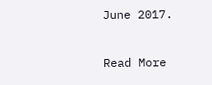June 2017.

Read More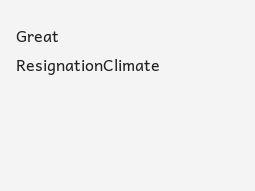Great ResignationClimate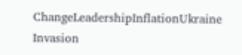ChangeLeadershipInflationUkraine Invasion